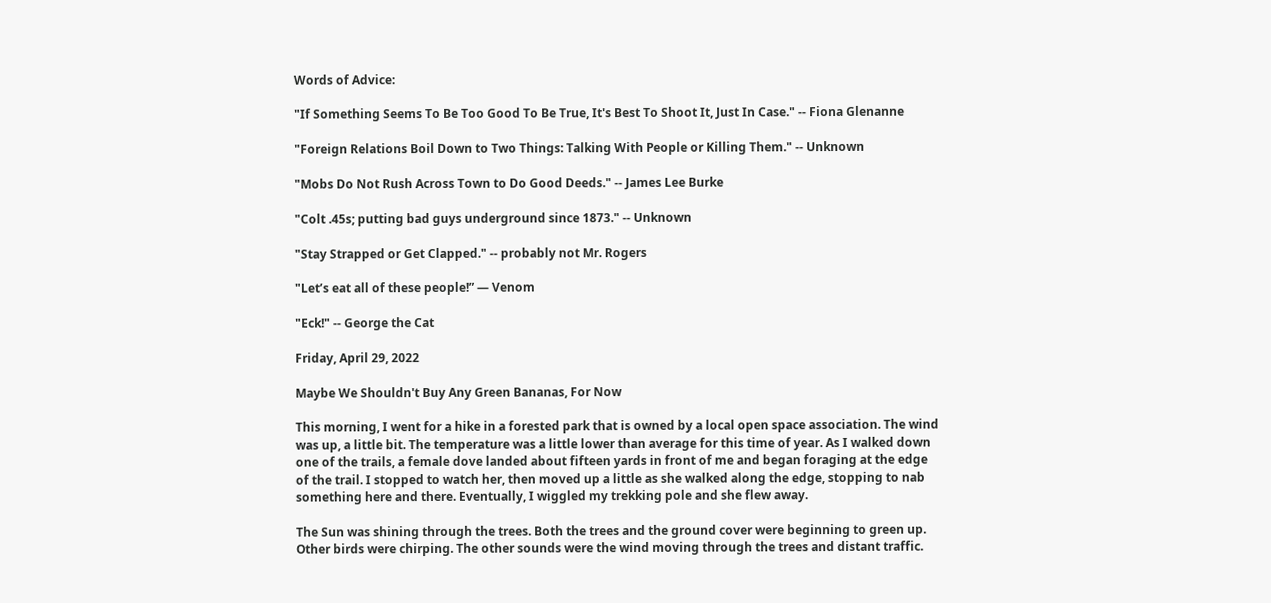Words of Advice:

"If Something Seems To Be Too Good To Be True, It's Best To Shoot It, Just In Case." -- Fiona Glenanne

"Foreign Relations Boil Down to Two Things: Talking With People or Killing Them." -- Unknown

"Mobs Do Not Rush Across Town to Do Good Deeds." -- James Lee Burke

"Colt .45s; putting bad guys underground since 1873." -- Unknown

"Stay Strapped or Get Clapped." -- probably not Mr. Rogers

"Let’s eat all of these people!” — Venom

"Eck!" -- George the Cat

Friday, April 29, 2022

Maybe We Shouldn't Buy Any Green Bananas, For Now

This morning, I went for a hike in a forested park that is owned by a local open space association. The wind was up, a little bit. The temperature was a little lower than average for this time of year. As I walked down one of the trails, a female dove landed about fifteen yards in front of me and began foraging at the edge of the trail. I stopped to watch her, then moved up a little as she walked along the edge, stopping to nab something here and there. Eventually, I wiggled my trekking pole and she flew away.

The Sun was shining through the trees. Both the trees and the ground cover were beginning to green up. Other birds were chirping. The other sounds were the wind moving through the trees and distant traffic.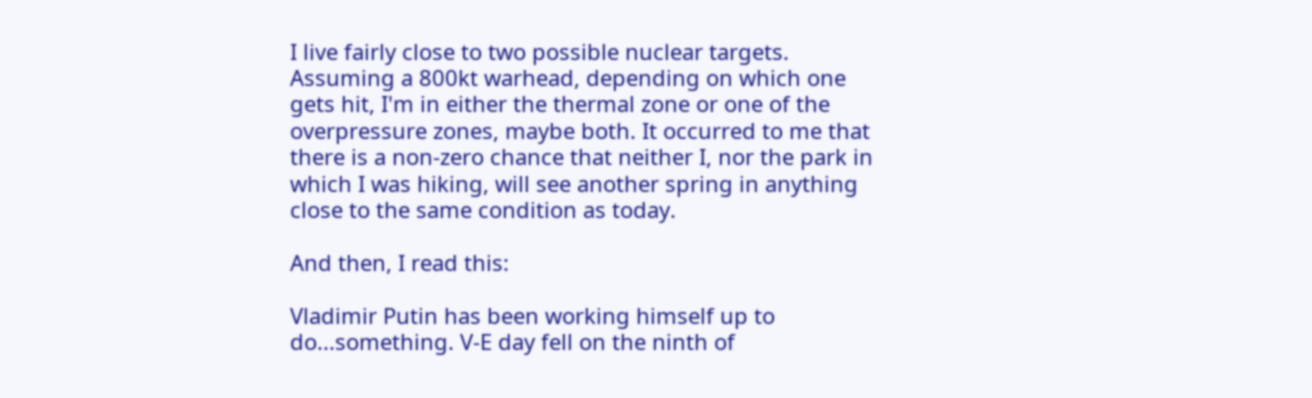I live fairly close to two possible nuclear targets. Assuming a 800kt warhead, depending on which one gets hit, I'm in either the thermal zone or one of the overpressure zones, maybe both. It occurred to me that there is a non-zero chance that neither I, nor the park in which I was hiking, will see another spring in anything close to the same condition as today.

And then, I read this:

Vladimir Putin has been working himself up to do...something. V-E day fell on the ninth of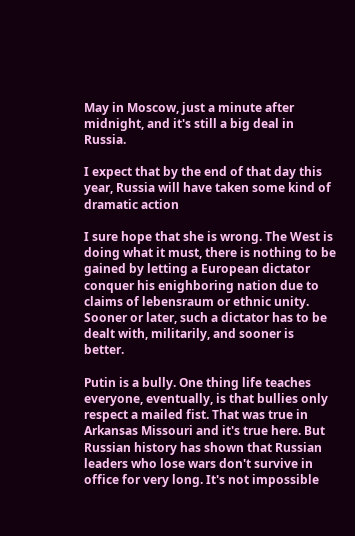May in Moscow, just a minute after midnight, and it's still a big deal in Russia.

I expect that by the end of that day this year, Russia will have taken some kind of dramatic action

I sure hope that she is wrong. The West is doing what it must, there is nothing to be gained by letting a European dictator conquer his enighboring nation due to claims of lebensraum or ethnic unity. Sooner or later, such a dictator has to be dealt with, militarily, and sooner is better.

Putin is a bully. One thing life teaches everyone, eventually, is that bullies only respect a mailed fist. That was true in Arkansas Missouri and it's true here. But Russian history has shown that Russian leaders who lose wars don't survive in office for very long. It's not impossible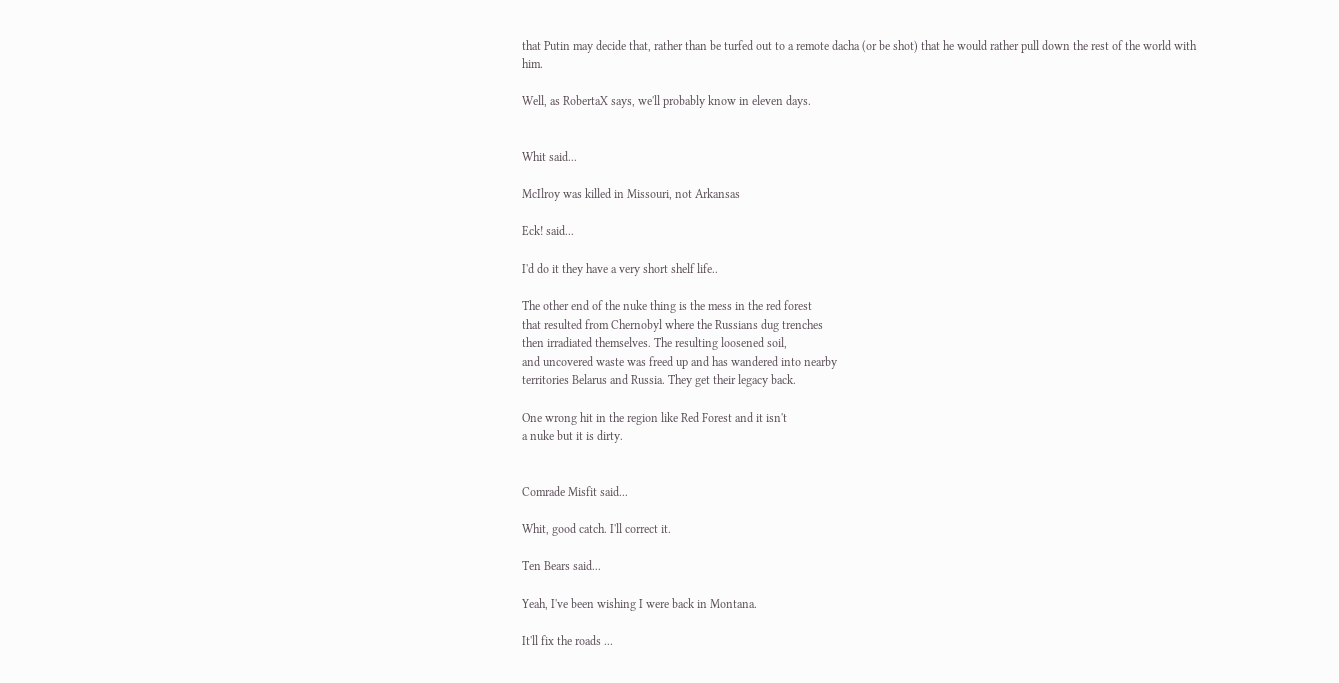that Putin may decide that, rather than be turfed out to a remote dacha (or be shot) that he would rather pull down the rest of the world with him.

Well, as RobertaX says, we'll probably know in eleven days.


Whit said...

McIlroy was killed in Missouri, not Arkansas

Eck! said...

I'd do it they have a very short shelf life..

The other end of the nuke thing is the mess in the red forest
that resulted from Chernobyl where the Russians dug trenches
then irradiated themselves. The resulting loosened soil,
and uncovered waste was freed up and has wandered into nearby
territories Belarus and Russia. They get their legacy back.

One wrong hit in the region like Red Forest and it isn't
a nuke but it is dirty.


Comrade Misfit said...

Whit, good catch. I'll correct it.

Ten Bears said...

Yeah, I've been wishing I were back in Montana.

It'll fix the roads ...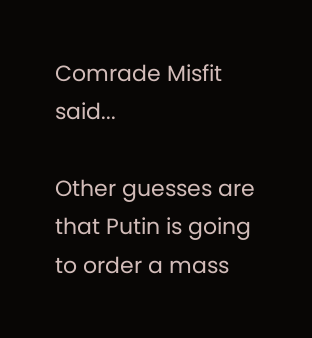Comrade Misfit said...

Other guesses are that Putin is going to order a mass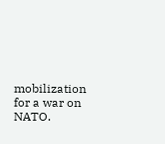mobilization for a war on NATO.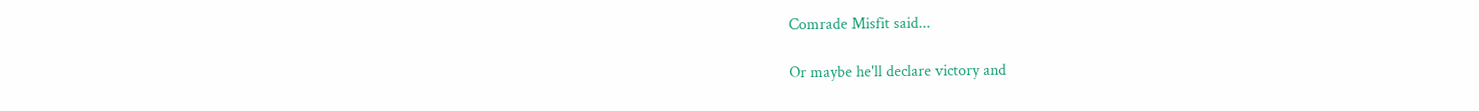Comrade Misfit said...

Or maybe he'll declare victory and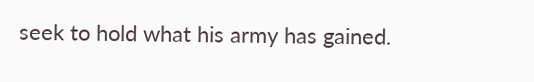seek to hold what his army has gained.